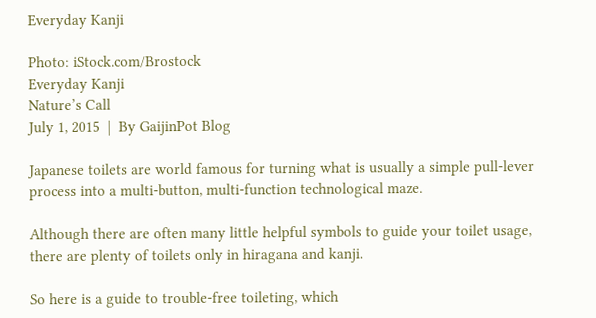Everyday Kanji

Photo: iStock.com/Brostock
Everyday Kanji
Nature’s Call
July 1, 2015  |  By GaijinPot Blog

Japanese toilets are world famous for turning what is usually a simple pull-lever process into a multi-button, multi-function technological maze.

Although there are often many little helpful symbols to guide your toilet usage, there are plenty of toilets only in hiragana and kanji.

So here is a guide to trouble-free toileting, which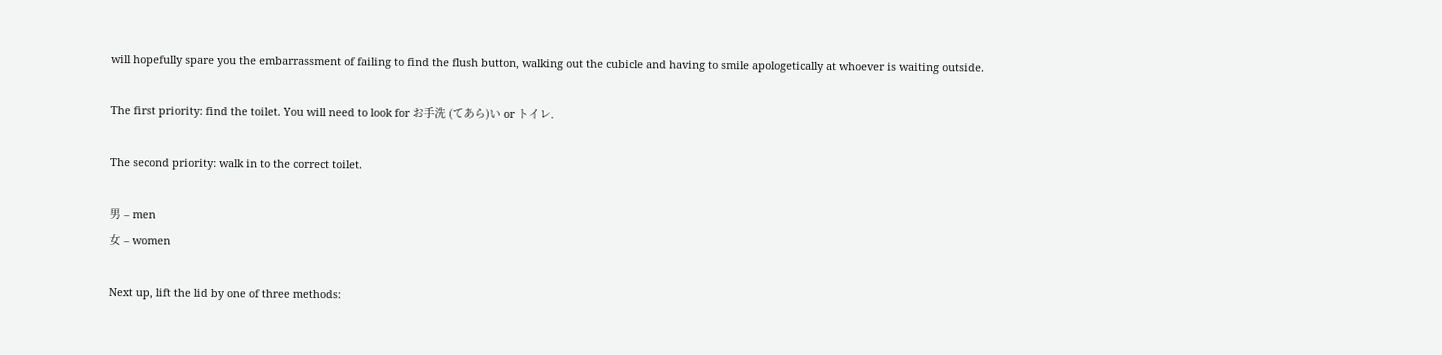will hopefully spare you the embarrassment of failing to find the flush button, walking out the cubicle and having to smile apologetically at whoever is waiting outside.

The first priority: find the toilet. You will need to look for お手洗 (てあら)い or トイレ.

The second priority: walk in to the correct toilet.

男 – men
女 – women

Next up, lift the lid by one of three methods: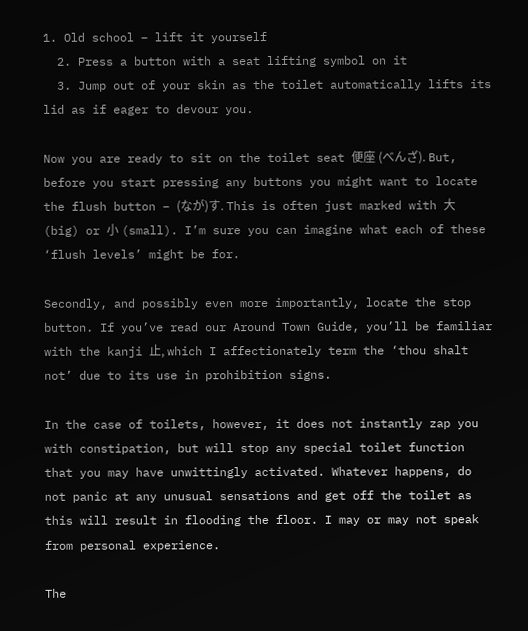1. Old school – lift it yourself
  2. Press a button with a seat lifting symbol on it
  3. Jump out of your skin as the toilet automatically lifts its lid as if eager to devour you.

Now you are ready to sit on the toilet seat 便座 (べんざ). But, before you start pressing any buttons you might want to locate the flush button – (なが)す. This is often just marked with 大 (big) or 小 (small). I’m sure you can imagine what each of these ‘flush levels’ might be for.

Secondly, and possibly even more importantly, locate the stop button. If you’ve read our Around Town Guide, you’ll be familiar with the kanji 止, which I affectionately term the ‘thou shalt not’ due to its use in prohibition signs.

In the case of toilets, however, it does not instantly zap you with constipation, but will stop any special toilet function that you may have unwittingly activated. Whatever happens, do not panic at any unusual sensations and get off the toilet as this will result in flooding the floor. I may or may not speak from personal experience.

The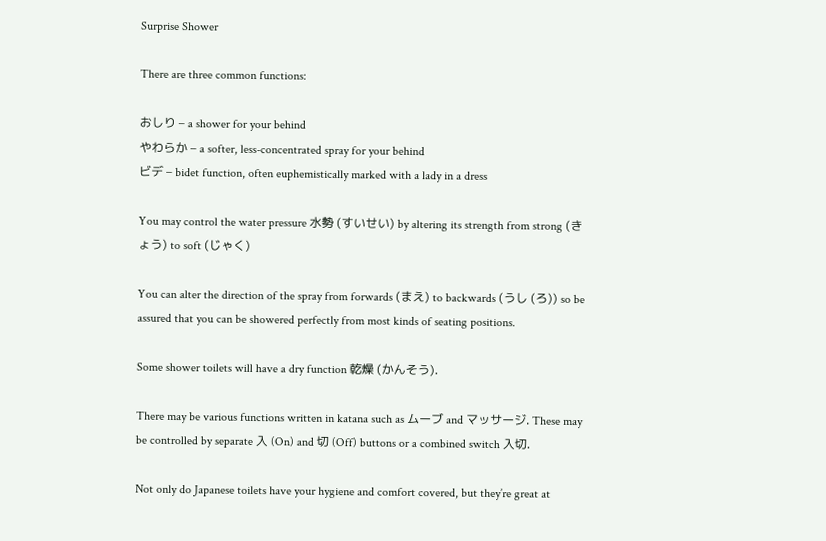Surprise Shower

There are three common functions:

おしり – a shower for your behind
やわらか – a softer, less-concentrated spray for your behind
ビデ – bidet function, often euphemistically marked with a lady in a dress

You may control the water pressure 水勢 (すいせい) by altering its strength from strong (きょう) to soft (じゃく)

You can alter the direction of the spray from forwards (まえ) to backwards (うし (ろ)) so be assured that you can be showered perfectly from most kinds of seating positions.

Some shower toilets will have a dry function 乾燥 (かんそう).

There may be various functions written in katana such as ムーブ and マッサージ. These may be controlled by separate 入 (On) and 切 (Off) buttons or a combined switch 入切.

Not only do Japanese toilets have your hygiene and comfort covered, but they’re great at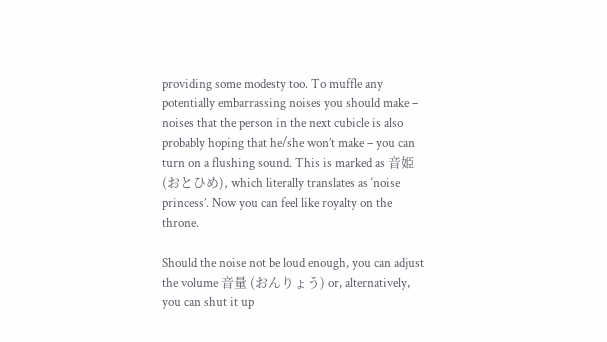providing some modesty too. To muffle any potentially embarrassing noises you should make – noises that the person in the next cubicle is also probably hoping that he/she won’t make – you can turn on a flushing sound. This is marked as 音姫 (おとひめ), which literally translates as ‘noise princess’. Now you can feel like royalty on the throne.

Should the noise not be loud enough, you can adjust the volume 音量 (おんりょう) or, alternatively, you can shut it up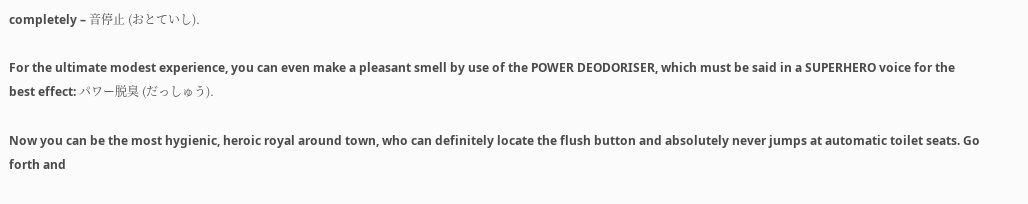completely – 音停止 (おとていし).

For the ultimate modest experience, you can even make a pleasant smell by use of the POWER DEODORISER, which must be said in a SUPERHERO voice for the best effect: パワー脱臭 (だっしゅう).

Now you can be the most hygienic, heroic royal around town, who can definitely locate the flush button and absolutely never jumps at automatic toilet seats. Go forth and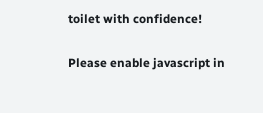toilet with confidence!

Please enable javascript in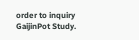order to inquiry GaijinPot Study.